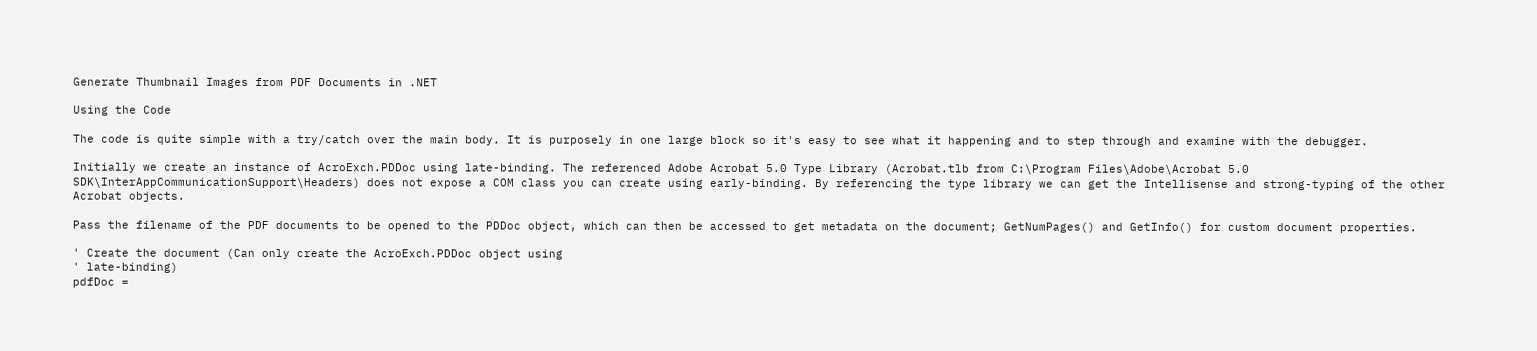Generate Thumbnail Images from PDF Documents in .NET

Using the Code

The code is quite simple with a try/catch over the main body. It is purposely in one large block so it's easy to see what it happening and to step through and examine with the debugger.

Initially we create an instance of AcroExch.PDDoc using late-binding. The referenced Adobe Acrobat 5.0 Type Library (Acrobat.tlb from C:\Program Files\Adobe\Acrobat 5.0 SDK\InterAppCommunicationSupport\Headers) does not expose a COM class you can create using early-binding. By referencing the type library we can get the Intellisense and strong-typing of the other Acrobat objects.

Pass the filename of the PDF documents to be opened to the PDDoc object, which can then be accessed to get metadata on the document; GetNumPages() and GetInfo() for custom document properties.

' Create the document (Can only create the AcroExch.PDDoc object using
' late-binding)
pdfDoc =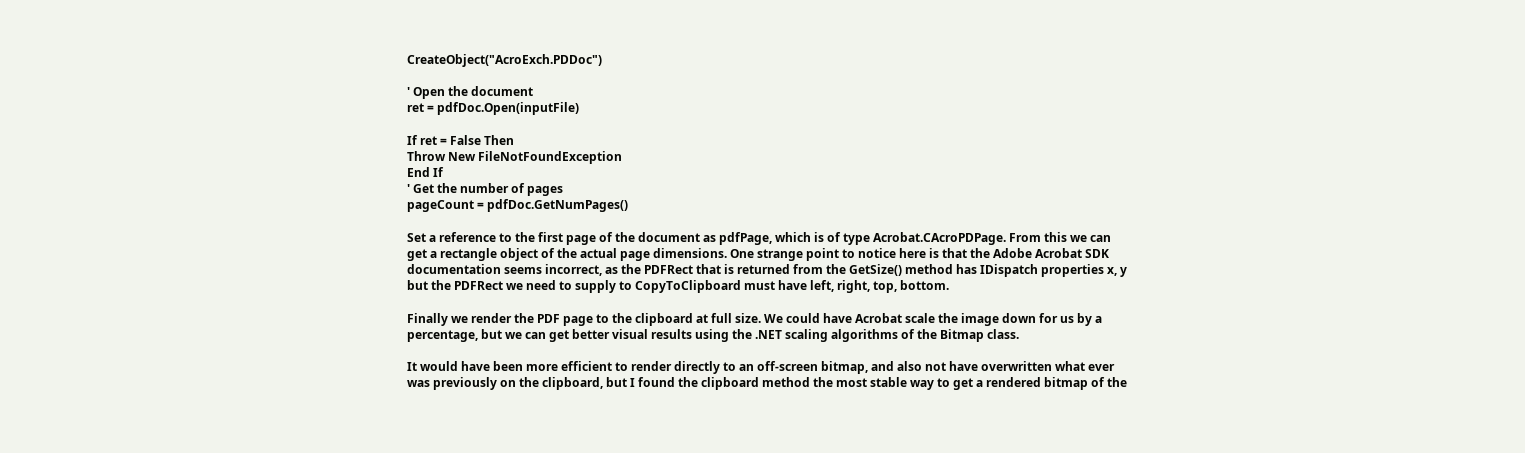CreateObject("AcroExch.PDDoc")

' Open the document
ret = pdfDoc.Open(inputFile)

If ret = False Then
Throw New FileNotFoundException
End If
' Get the number of pages
pageCount = pdfDoc.GetNumPages()

Set a reference to the first page of the document as pdfPage, which is of type Acrobat.CAcroPDPage. From this we can get a rectangle object of the actual page dimensions. One strange point to notice here is that the Adobe Acrobat SDK documentation seems incorrect, as the PDFRect that is returned from the GetSize() method has IDispatch properties x, y but the PDFRect we need to supply to CopyToClipboard must have left, right, top, bottom.

Finally we render the PDF page to the clipboard at full size. We could have Acrobat scale the image down for us by a percentage, but we can get better visual results using the .NET scaling algorithms of the Bitmap class.

It would have been more efficient to render directly to an off-screen bitmap, and also not have overwritten what ever was previously on the clipboard, but I found the clipboard method the most stable way to get a rendered bitmap of the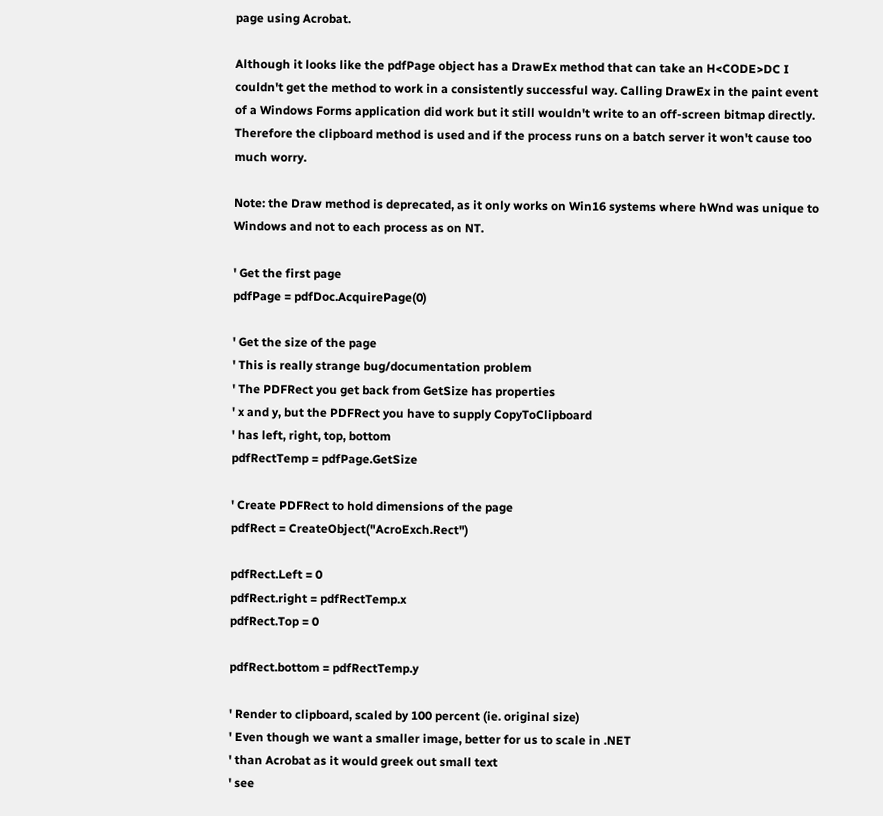page using Acrobat.

Although it looks like the pdfPage object has a DrawEx method that can take an H<CODE>DC I couldn't get the method to work in a consistently successful way. Calling DrawEx in the paint event of a Windows Forms application did work but it still wouldn't write to an off-screen bitmap directly. Therefore the clipboard method is used and if the process runs on a batch server it won't cause too much worry.

Note: the Draw method is deprecated, as it only works on Win16 systems where hWnd was unique to Windows and not to each process as on NT.

' Get the first page
pdfPage = pdfDoc.AcquirePage(0)

' Get the size of the page
' This is really strange bug/documentation problem
' The PDFRect you get back from GetSize has properties
' x and y, but the PDFRect you have to supply CopyToClipboard
' has left, right, top, bottom
pdfRectTemp = pdfPage.GetSize

' Create PDFRect to hold dimensions of the page
pdfRect = CreateObject("AcroExch.Rect")

pdfRect.Left = 0
pdfRect.right = pdfRectTemp.x
pdfRect.Top = 0

pdfRect.bottom = pdfRectTemp.y

' Render to clipboard, scaled by 100 percent (ie. original size)
' Even though we want a smaller image, better for us to scale in .NET
' than Acrobat as it would greek out small text
' see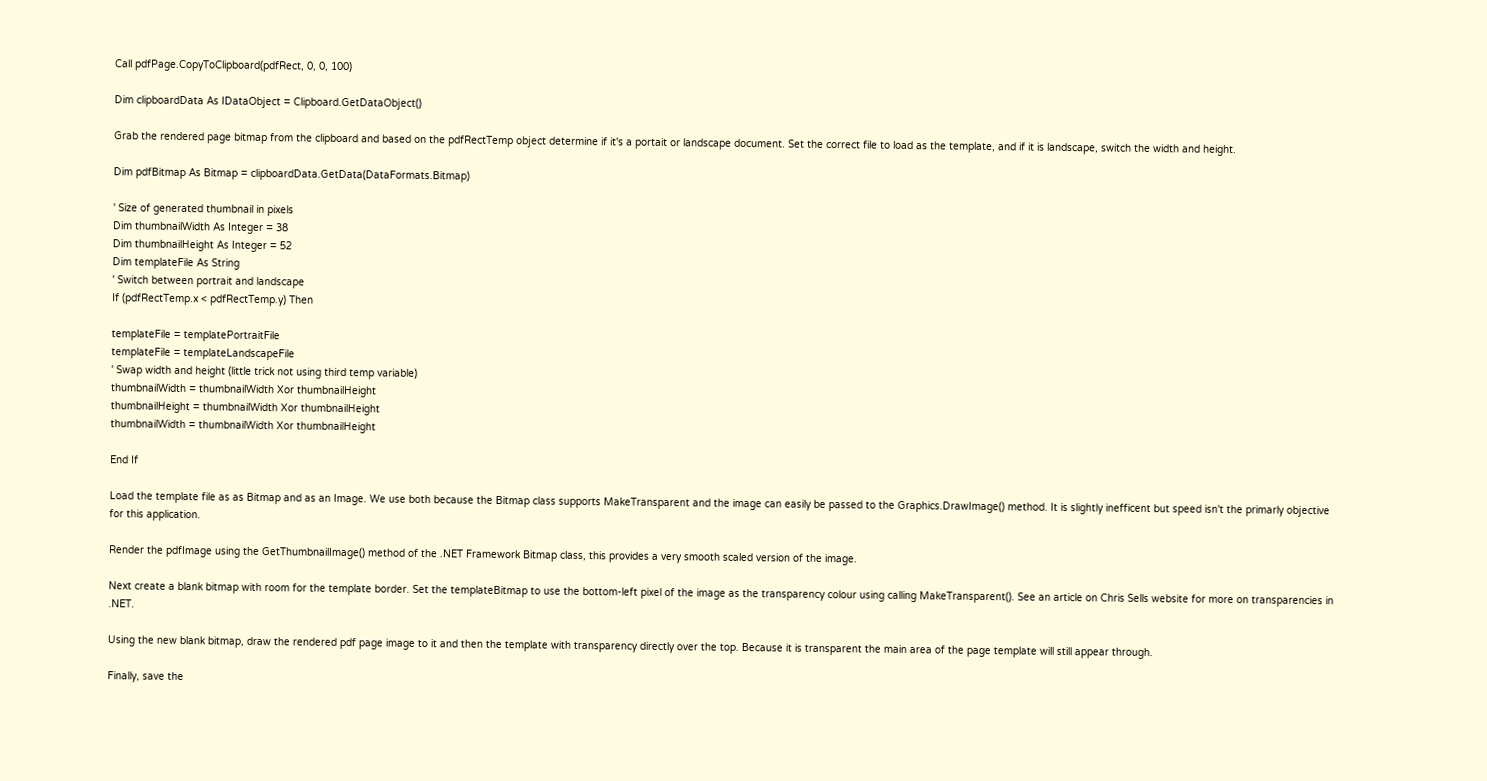Call pdfPage.CopyToClipboard(pdfRect, 0, 0, 100)

Dim clipboardData As IDataObject = Clipboard.GetDataObject()

Grab the rendered page bitmap from the clipboard and based on the pdfRectTemp object determine if it's a portait or landscape document. Set the correct file to load as the template, and if it is landscape, switch the width and height.

Dim pdfBitmap As Bitmap = clipboardData.GetData(DataFormats.Bitmap)

' Size of generated thumbnail in pixels
Dim thumbnailWidth As Integer = 38
Dim thumbnailHeight As Integer = 52
Dim templateFile As String
' Switch between portrait and landscape
If (pdfRectTemp.x < pdfRectTemp.y) Then

templateFile = templatePortraitFile
templateFile = templateLandscapeFile
' Swap width and height (little trick not using third temp variable)
thumbnailWidth = thumbnailWidth Xor thumbnailHeight
thumbnailHeight = thumbnailWidth Xor thumbnailHeight
thumbnailWidth = thumbnailWidth Xor thumbnailHeight

End If

Load the template file as as Bitmap and as an Image. We use both because the Bitmap class supports MakeTransparent and the image can easily be passed to the Graphics.DrawImage() method. It is slightly inefficent but speed isn't the primarly objective for this application.

Render the pdfImage using the GetThumbnailImage() method of the .NET Framework Bitmap class, this provides a very smooth scaled version of the image.

Next create a blank bitmap with room for the template border. Set the templateBitmap to use the bottom-left pixel of the image as the transparency colour using calling MakeTransparent(). See an article on Chris Sells website for more on transparencies in .NET.

Using the new blank bitmap, draw the rendered pdf page image to it and then the template with transparency directly over the top. Because it is transparent the main area of the page template will still appear through.

Finally, save the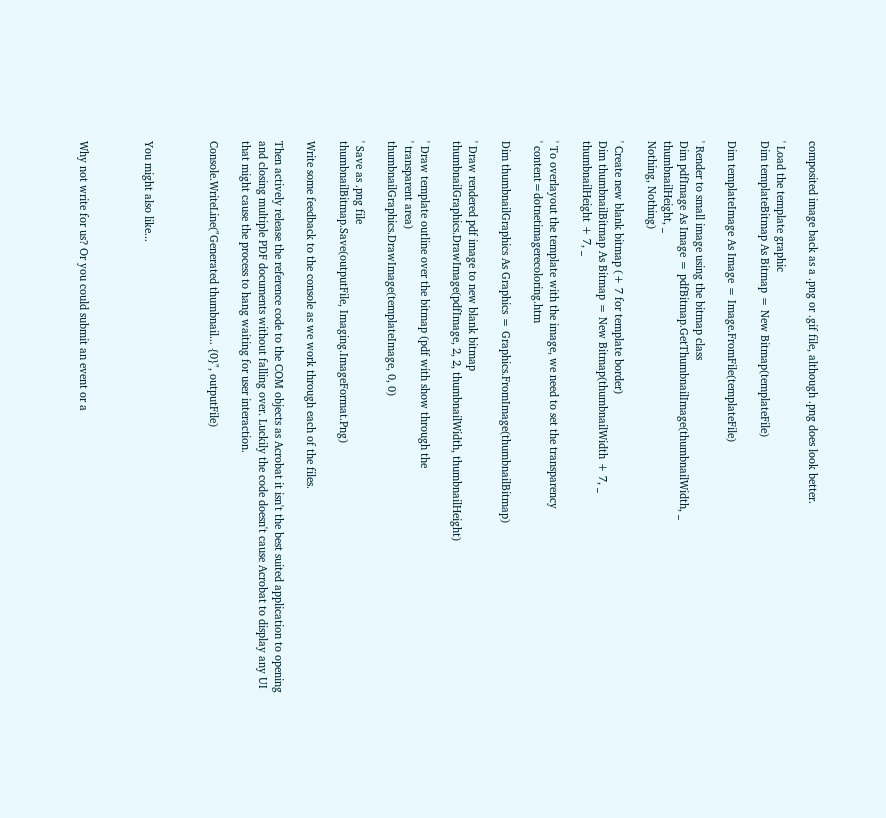composited image back as a .png or .gif file, although .png does look better.

' Load the template graphic
Dim templateBitmap As Bitmap = New Bitmap(templateFile)

Dim templateImage As Image = Image.FromFile(templateFile)

' Render to small image using the bitmap class
Dim pdfImage As Image = pdfBitmap.GetThumbnailImage(thumbnailWidth, _
thumbnailHeight, _
Nothing, Nothing)

' Create new blank bitmap (+ 7 for template border)
Dim thumbnailBitmap As Bitmap = New Bitmap(thumbnailWidth + 7, _
thumbnailHeight + 7, _

' To overlayout the template with the image, we need to set the transparency
' content=dotnetimagerecoloring.htm

Dim thumbnailGraphics As Graphics = Graphics.FromImage(thumbnailBitmap)

' Draw rendered pdf image to new blank bitmap
thumbnailGraphics.DrawImage(pdfImage, 2, 2, thumbnailWidth, thumbnailHeight)

' Draw template outline over the bitmap (pdf with show through the
' transparent area)
thumbnailGraphics.DrawImage(templateImage, 0, 0)

' Save as .png file
thumbnailBitmap.Save(outputFile, Imaging.ImageFormat.Png)

Write some feedback to the console as we work through each of the files.

Then actively release the reference code to the COM objects as Acrobat it isn't the best suited application to opening and closing multiple PDF documents without falling over. Luckily the code doesn't cause Acrobat to display any UI that might cause the process to hang waiting for user interaction.

Console.WriteLine("Generated thumbnail... {0}", outputFile)



You might also like...



Why not write for us? Or you could submit an event or a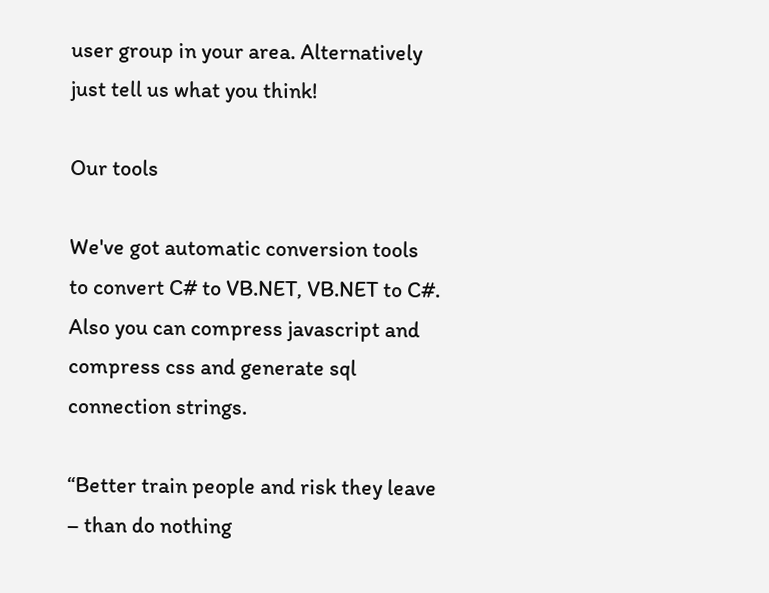user group in your area. Alternatively just tell us what you think!

Our tools

We've got automatic conversion tools to convert C# to VB.NET, VB.NET to C#. Also you can compress javascript and compress css and generate sql connection strings.

“Better train people and risk they leave – than do nothing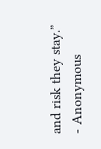and risk they stay.” - Anonymous